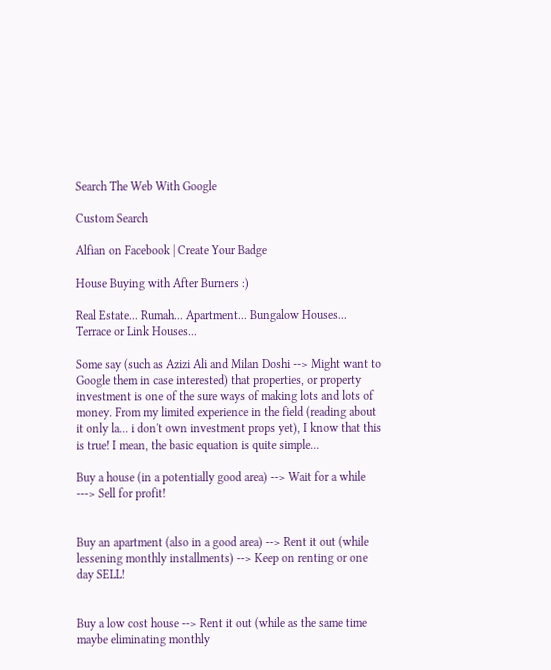Search The Web With Google

Custom Search

Alfian on Facebook | Create Your Badge

House Buying with After Burners :)

Real Estate... Rumah... Apartment... Bungalow Houses... Terrace or Link Houses...

Some say (such as Azizi Ali and Milan Doshi --> Might want to Google them in case interested) that properties, or property investment is one of the sure ways of making lots and lots of money. From my limited experience in the field (reading about it only la... i don't own investment props yet), I know that this is true! I mean, the basic equation is quite simple...

Buy a house (in a potentially good area) --> Wait for a while ---> Sell for profit!


Buy an apartment (also in a good area) --> Rent it out (while lessening monthly installments) --> Keep on renting or one day SELL!


Buy a low cost house --> Rent it out (while as the same time maybe eliminating monthly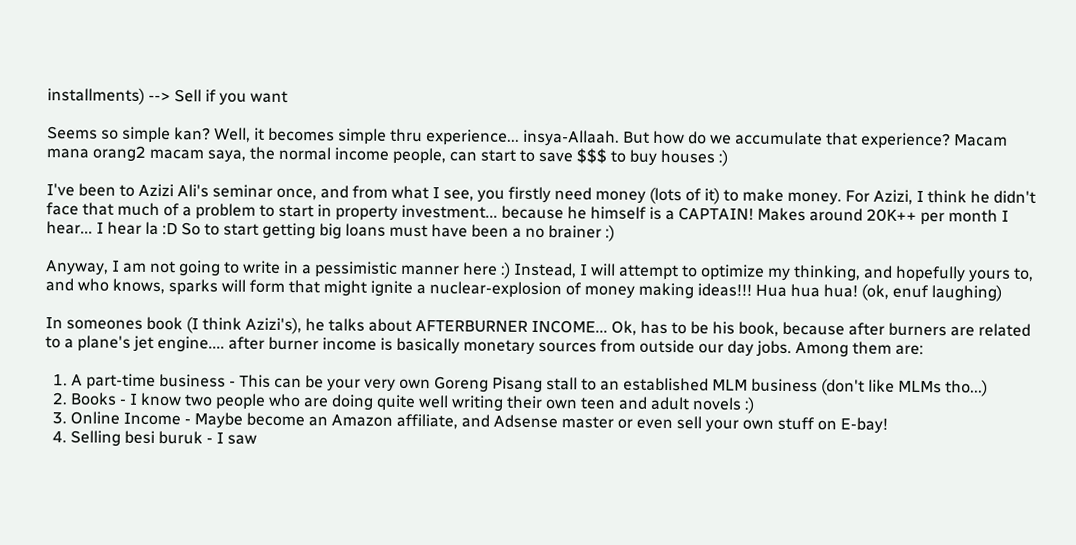installments) --> Sell if you want

Seems so simple kan? Well, it becomes simple thru experience... insya-Allaah. But how do we accumulate that experience? Macam mana orang2 macam saya, the normal income people, can start to save $$$ to buy houses :)

I've been to Azizi Ali's seminar once, and from what I see, you firstly need money (lots of it) to make money. For Azizi, I think he didn't face that much of a problem to start in property investment... because he himself is a CAPTAIN! Makes around 20K++ per month I hear... I hear la :D So to start getting big loans must have been a no brainer :)

Anyway, I am not going to write in a pessimistic manner here :) Instead, I will attempt to optimize my thinking, and hopefully yours to, and who knows, sparks will form that might ignite a nuclear-explosion of money making ideas!!! Hua hua hua! (ok, enuf laughing)

In someones book (I think Azizi's), he talks about AFTERBURNER INCOME... Ok, has to be his book, because after burners are related to a plane's jet engine.... after burner income is basically monetary sources from outside our day jobs. Among them are:

  1. A part-time business - This can be your very own Goreng Pisang stall to an established MLM business (don't like MLMs tho...)
  2. Books - I know two people who are doing quite well writing their own teen and adult novels :)
  3. Online Income - Maybe become an Amazon affiliate, and Adsense master or even sell your own stuff on E-bay!
  4. Selling besi buruk - I saw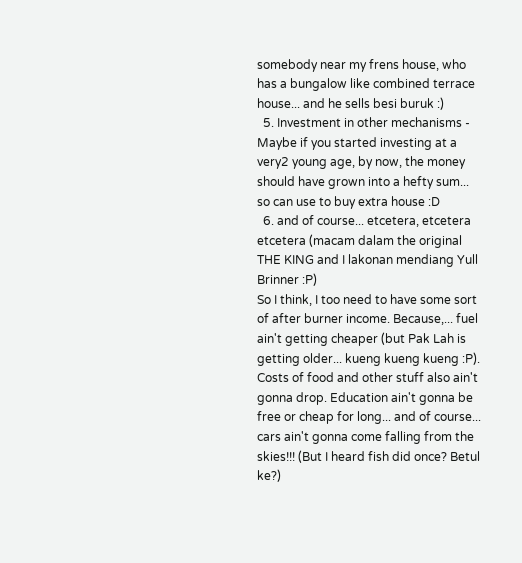somebody near my frens house, who has a bungalow like combined terrace house... and he sells besi buruk :)
  5. Investment in other mechanisms - Maybe if you started investing at a very2 young age, by now, the money should have grown into a hefty sum... so can use to buy extra house :D
  6. and of course... etcetera, etcetera etcetera (macam dalam the original THE KING and I lakonan mendiang Yull Brinner :P)
So I think, I too need to have some sort of after burner income. Because,... fuel ain't getting cheaper (but Pak Lah is getting older... kueng kueng kueng :P). Costs of food and other stuff also ain't gonna drop. Education ain't gonna be free or cheap for long... and of course... cars ain't gonna come falling from the skies!!! (But I heard fish did once? Betul ke?)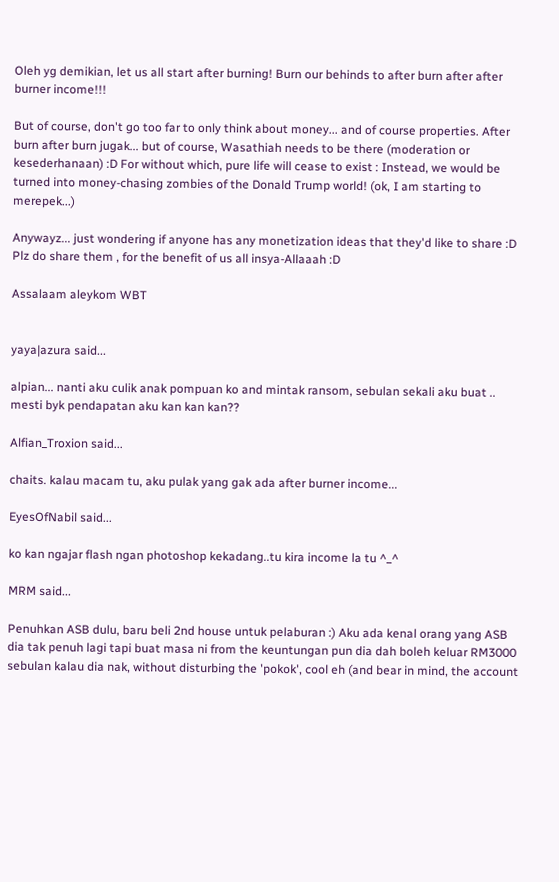Oleh yg demikian, let us all start after burning! Burn our behinds to after burn after after burner income!!!

But of course, don't go too far to only think about money... and of course properties. After burn after burn jugak... but of course, Wasathiah needs to be there (moderation or kesederhanaan) :D For without which, pure life will cease to exist : Instead, we would be turned into money-chasing zombies of the Donald Trump world! (ok, I am starting to merepek...)

Anywayz... just wondering if anyone has any monetization ideas that they'd like to share :D Plz do share them , for the benefit of us all insya-Allaaah :D

Assalaam aleykom WBT


yaya|azura said...

alpian... nanti aku culik anak pompuan ko and mintak ransom, sebulan sekali aku buat .. mesti byk pendapatan aku kan kan kan??

Alfian_Troxion said...

chaits. kalau macam tu, aku pulak yang gak ada after burner income...

EyesOfNabil said...

ko kan ngajar flash ngan photoshop kekadang..tu kira income la tu ^_^

MRM said...

Penuhkan ASB dulu, baru beli 2nd house untuk pelaburan :) Aku ada kenal orang yang ASB dia tak penuh lagi tapi buat masa ni from the keuntungan pun dia dah boleh keluar RM3000 sebulan kalau dia nak, without disturbing the 'pokok', cool eh (and bear in mind, the account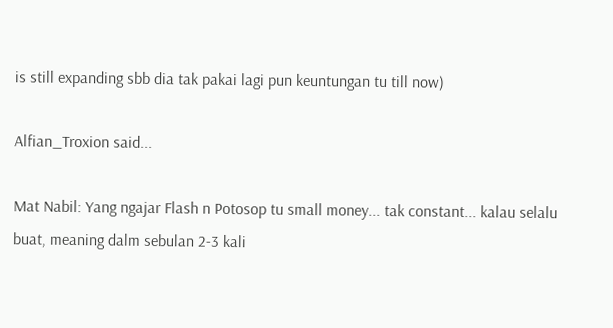is still expanding sbb dia tak pakai lagi pun keuntungan tu till now)

Alfian_Troxion said...

Mat Nabil: Yang ngajar Flash n Potosop tu small money... tak constant... kalau selalu buat, meaning dalm sebulan 2-3 kali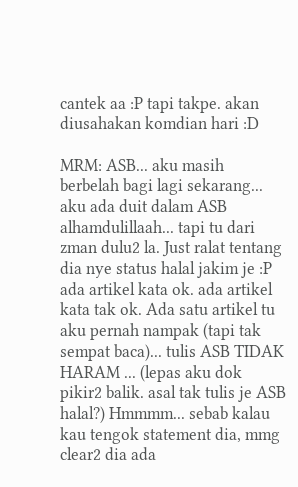cantek aa :P tapi takpe. akan diusahakan komdian hari :D

MRM: ASB... aku masih berbelah bagi lagi sekarang... aku ada duit dalam ASB alhamdulillaah... tapi tu dari zman dulu2 la. Just ralat tentang dia nye status halal jakim je :P ada artikel kata ok. ada artikel kata tak ok. Ada satu artikel tu aku pernah nampak (tapi tak sempat baca)... tulis ASB TIDAK HARAM ... (lepas aku dok pikir2 balik. asal tak tulis je ASB halal?) Hmmmm... sebab kalau kau tengok statement dia, mmg clear2 dia ada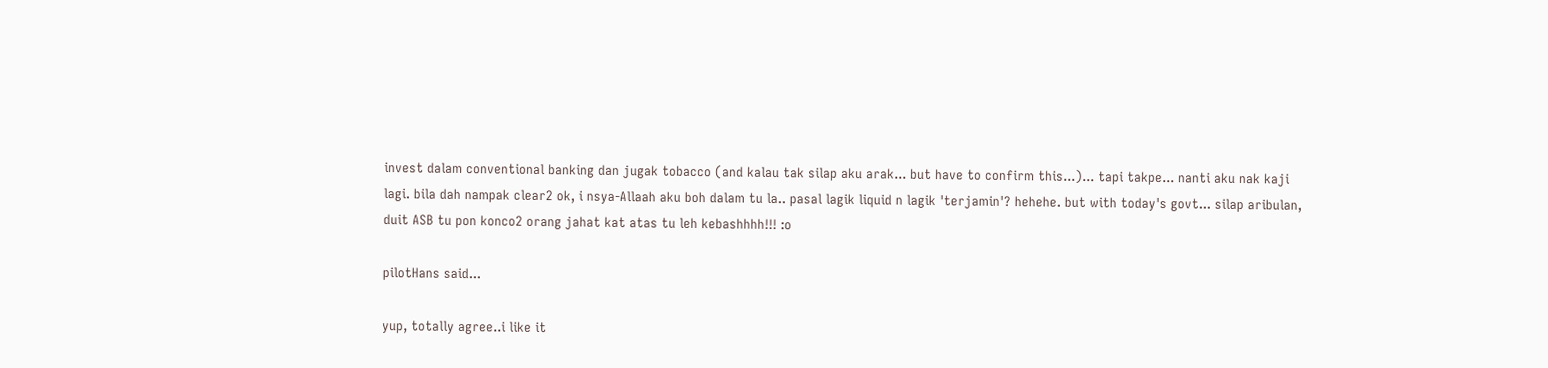invest dalam conventional banking dan jugak tobacco (and kalau tak silap aku arak... but have to confirm this...)... tapi takpe... nanti aku nak kaji lagi. bila dah nampak clear2 ok, i nsya-Allaah aku boh dalam tu la.. pasal lagik liquid n lagik 'terjamin'? hehehe. but with today's govt... silap aribulan, duit ASB tu pon konco2 orang jahat kat atas tu leh kebashhhh!!! :o

pilotHans said...

yup, totally agree..i like it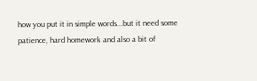how you put it in simple words...but it need some patience, hard homework and also a bit of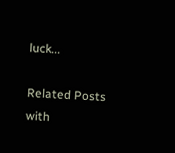luck...

Related Posts with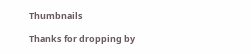Thumbnails

Thanks for dropping by